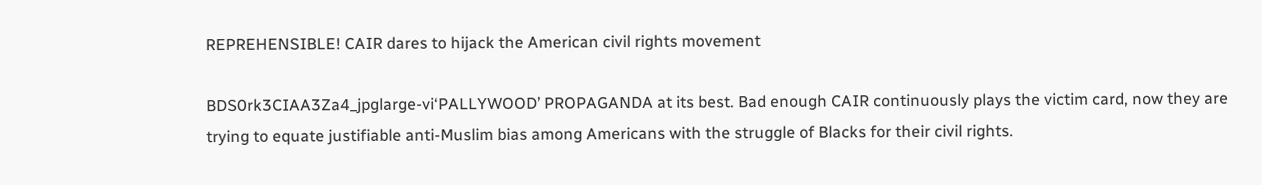REPREHENSIBLE! CAIR dares to hijack the American civil rights movement

BDS0rk3CIAA3Za4_jpglarge-vi‘PALLYWOOD’ PROPAGANDA at its best. Bad enough CAIR continuously plays the victim card, now they are trying to equate justifiable anti-Muslim bias among Americans with the struggle of Blacks for their civil rights.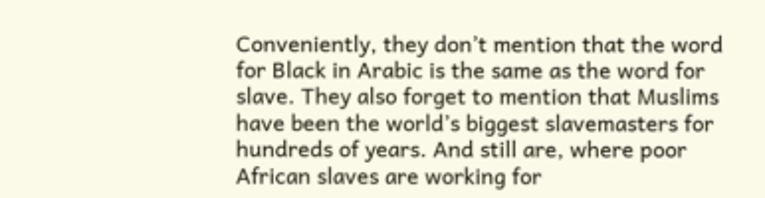Conveniently, they don’t mention that the word for Black in Arabic is the same as the word for slave. They also forget to mention that Muslims have been the world’s biggest slavemasters for hundreds of years. And still are, where poor African slaves are working for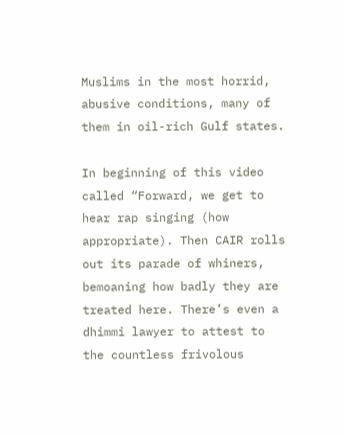Muslims in the most horrid, abusive conditions, many of them in oil-rich Gulf states.

In beginning of this video called “Forward, we get to hear rap singing (how appropriate). Then CAIR rolls out its parade of whiners, bemoaning how badly they are treated here. There’s even a dhimmi lawyer to attest to the countless frivolous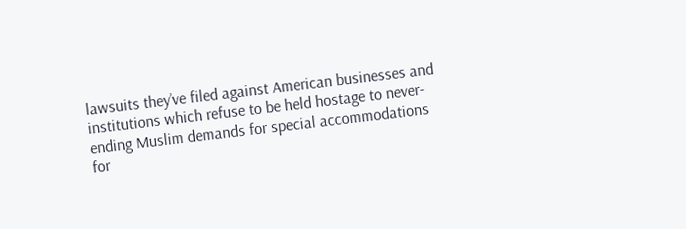lawsuits they’ve filed against American businesses and institutions which refuse to be held hostage to never-ending Muslim demands for special accommodations for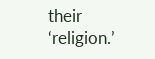their  ‘religion.’